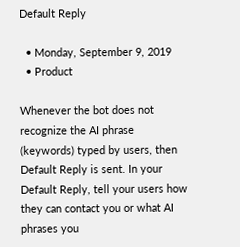Default Reply

  • Monday, September 9, 2019
  • Product

Whenever the bot does not recognize the AI phrase (keywords) typed by users, then Default Reply is sent. In your Default Reply, tell your users how they can contact you or what AI phrases you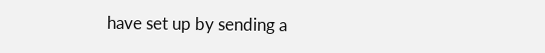have set up by sending a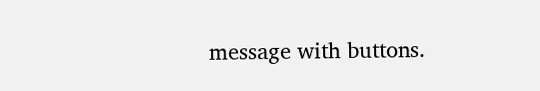message with buttons.